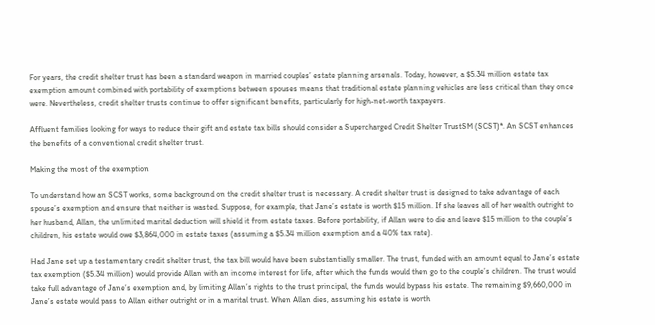For years, the credit shelter trust has been a standard weapon in married couples’ estate planning arsenals. Today, however, a $5.34 million estate tax exemption amount combined with portability of exemptions between spouses means that traditional estate planning vehicles are less critical than they once were. Nevertheless, credit shelter trusts continue to offer significant benefits, particularly for high-net-worth taxpayers.

Affluent families looking for ways to reduce their gift and estate tax bills should consider a Supercharged Credit Shelter TrustSM (SCST)*. An SCST enhances the benefits of a conventional credit shelter trust.

Making the most of the exemption

To understand how an SCST works, some background on the credit shelter trust is necessary. A credit shelter trust is designed to take advantage of each spouse’s exemption and ensure that neither is wasted. Suppose, for example, that Jane’s estate is worth $15 million. If she leaves all of her wealth outright to her husband, Allan, the unlimited marital deduction will shield it from estate taxes. Before portability, if Allan were to die and leave $15 million to the couple’s children, his estate would owe $3,864,000 in estate taxes (assuming a $5.34 million exemption and a 40% tax rate).

Had Jane set up a testamentary credit shelter trust, the tax bill would have been substantially smaller. The trust, funded with an amount equal to Jane’s estate tax exemption ($5.34 million) would provide Allan with an income interest for life, after which the funds would then go to the couple’s children. The trust would take full advantage of Jane’s exemption and, by limiting Allan’s rights to the trust principal, the funds would bypass his estate. The remaining $9,660,000 in Jane’s estate would pass to Allan either outright or in a marital trust. When Allan dies, assuming his estate is worth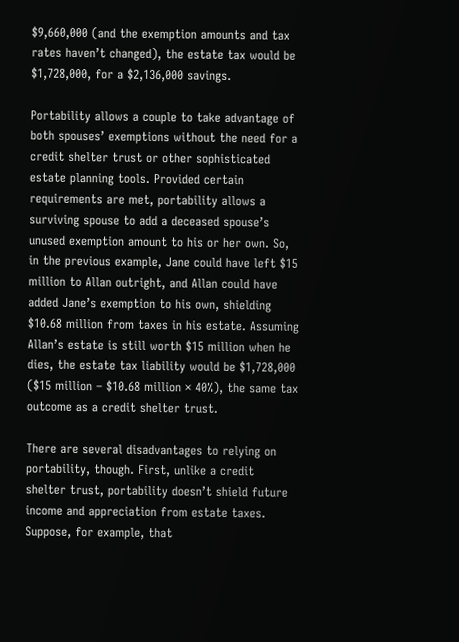$9,660,000 (and the exemption amounts and tax rates haven’t changed), the estate tax would be $1,728,000, for a $2,136,000 savings.

Portability allows a couple to take advantage of both spouses’ exemptions without the need for a credit shelter trust or other sophisticated estate planning tools. Provided certain requirements are met, portability allows a surviving spouse to add a deceased spouse’s unused exemption amount to his or her own. So, in the previous example, Jane could have left $15 million to Allan outright, and Allan could have added Jane’s exemption to his own, shielding $10.68 million from taxes in his estate. Assuming Allan’s estate is still worth $15 million when he dies, the estate tax liability would be $1,728,000 ($15 million – $10.68 million × 40%), the same tax outcome as a credit shelter trust.

There are several disadvantages to relying on portability, though. First, unlike a credit shelter trust, portability doesn’t shield future income and appreciation from estate taxes. Suppose, for example, that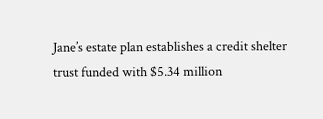Jane’s estate plan establishes a credit shelter trust funded with $5.34 million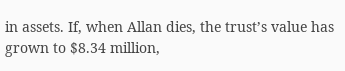in assets. If, when Allan dies, the trust’s value has grown to $8.34 million,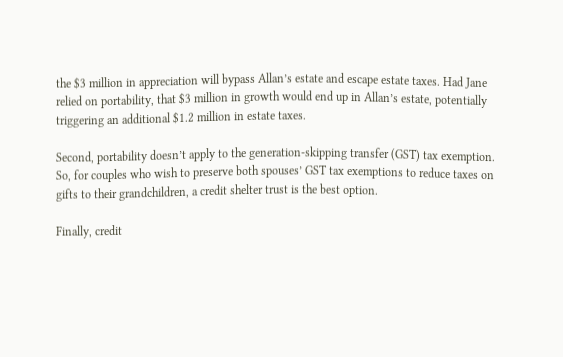the $3 million in appreciation will bypass Allan’s estate and escape estate taxes. Had Jane relied on portability, that $3 million in growth would end up in Allan’s estate, potentially triggering an additional $1.2 million in estate taxes.

Second, portability doesn’t apply to the generation-skipping transfer (GST) tax exemption. So, for couples who wish to preserve both spouses’ GST tax exemptions to reduce taxes on gifts to their grandchildren, a credit shelter trust is the best option.

Finally, credit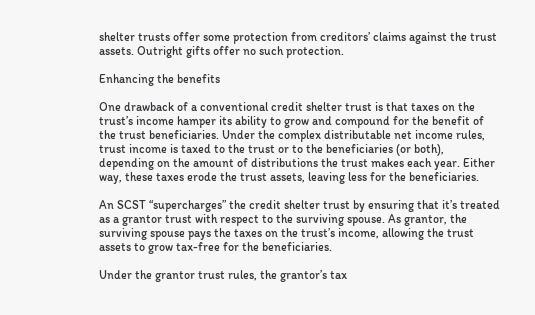shelter trusts offer some protection from creditors’ claims against the trust assets. Outright gifts offer no such protection.

Enhancing the benefits

One drawback of a conventional credit shelter trust is that taxes on the trust’s income hamper its ability to grow and compound for the benefit of the trust beneficiaries. Under the complex distributable net income rules, trust income is taxed to the trust or to the beneficiaries (or both), depending on the amount of distributions the trust makes each year. Either way, these taxes erode the trust assets, leaving less for the beneficiaries.

An SCST “supercharges” the credit shelter trust by ensuring that it’s treated as a grantor trust with respect to the surviving spouse. As grantor, the surviving spouse pays the taxes on the trust’s income, allowing the trust assets to grow tax-free for the beneficiaries.

Under the grantor trust rules, the grantor’s tax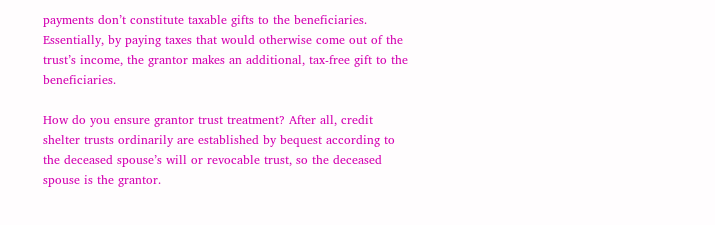payments don’t constitute taxable gifts to the beneficiaries. Essentially, by paying taxes that would otherwise come out of the trust’s income, the grantor makes an additional, tax-free gift to the beneficiaries.

How do you ensure grantor trust treatment? After all, credit shelter trusts ordinarily are established by bequest according to the deceased spouse’s will or revocable trust, so the deceased spouse is the grantor.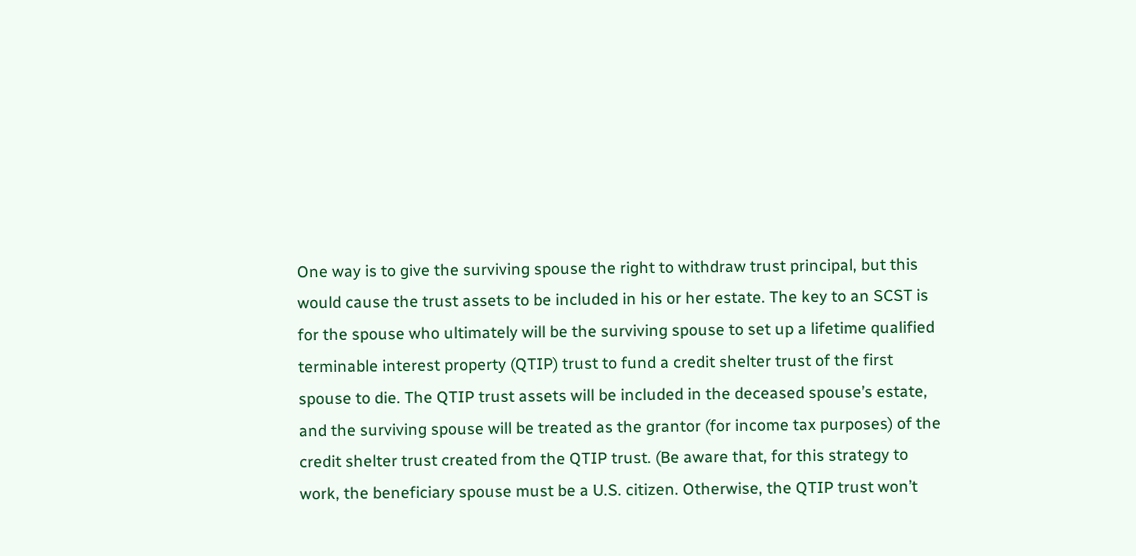One way is to give the surviving spouse the right to withdraw trust principal, but this would cause the trust assets to be included in his or her estate. The key to an SCST is for the spouse who ultimately will be the surviving spouse to set up a lifetime qualified terminable interest property (QTIP) trust to fund a credit shelter trust of the first spouse to die. The QTIP trust assets will be included in the deceased spouse’s estate, and the surviving spouse will be treated as the grantor (for income tax purposes) of the credit shelter trust created from the QTIP trust. (Be aware that, for this strategy to work, the beneficiary spouse must be a U.S. citizen. Otherwise, the QTIP trust won’t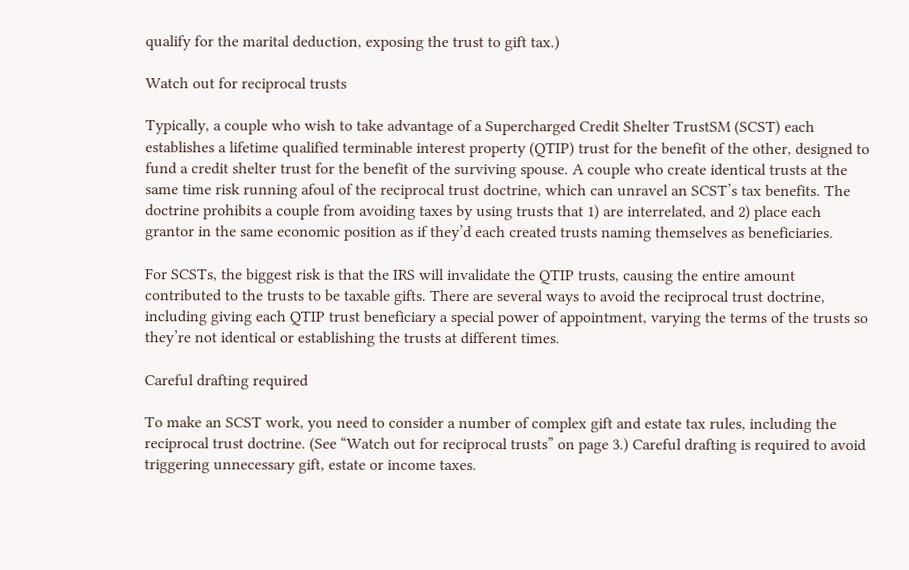qualify for the marital deduction, exposing the trust to gift tax.)

Watch out for reciprocal trusts

Typically, a couple who wish to take advantage of a Supercharged Credit Shelter TrustSM (SCST) each establishes a lifetime qualified terminable interest property (QTIP) trust for the benefit of the other, designed to fund a credit shelter trust for the benefit of the surviving spouse. A couple who create identical trusts at the same time risk running afoul of the reciprocal trust doctrine, which can unravel an SCST’s tax benefits. The doctrine prohibits a couple from avoiding taxes by using trusts that 1) are interrelated, and 2) place each grantor in the same economic position as if they’d each created trusts naming themselves as beneficiaries.

For SCSTs, the biggest risk is that the IRS will invalidate the QTIP trusts, causing the entire amount contributed to the trusts to be taxable gifts. There are several ways to avoid the reciprocal trust doctrine, including giving each QTIP trust beneficiary a special power of appointment, varying the terms of the trusts so they’re not identical or establishing the trusts at different times.

Careful drafting required

To make an SCST work, you need to consider a number of complex gift and estate tax rules, including the reciprocal trust doctrine. (See “Watch out for reciprocal trusts” on page 3.) Careful drafting is required to avoid triggering unnecessary gift, estate or income taxes.